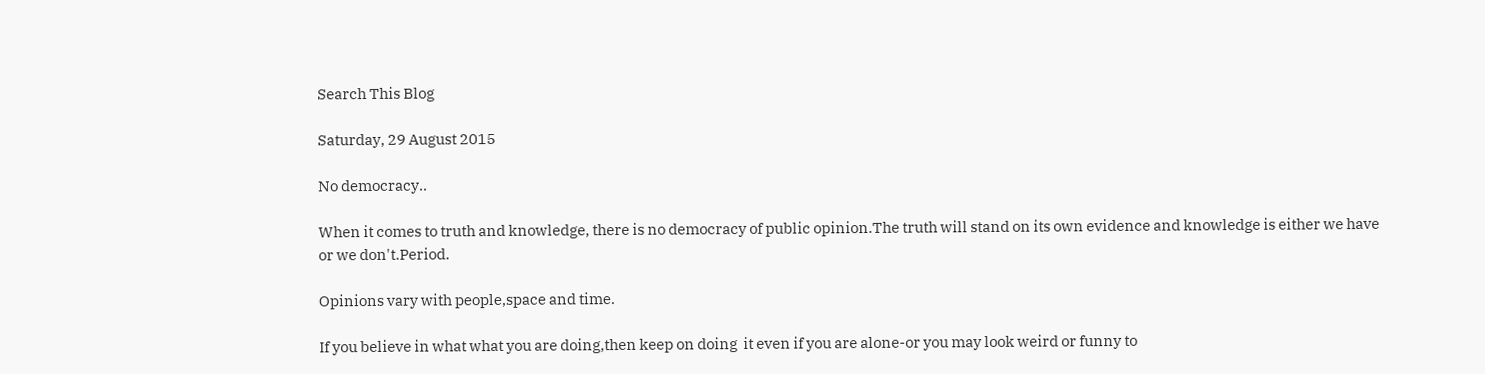Search This Blog

Saturday, 29 August 2015

No democracy..

When it comes to truth and knowledge, there is no democracy of public opinion.The truth will stand on its own evidence and knowledge is either we have or we don't.Period.

Opinions vary with people,space and time.

If you believe in what what you are doing,then keep on doing  it even if you are alone-or you may look weird or funny to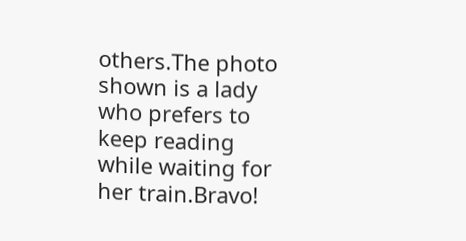others.The photo shown is a lady who prefers to  keep reading while waiting for her train.Bravo!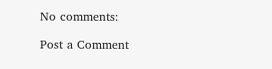No comments:

Post a Comment